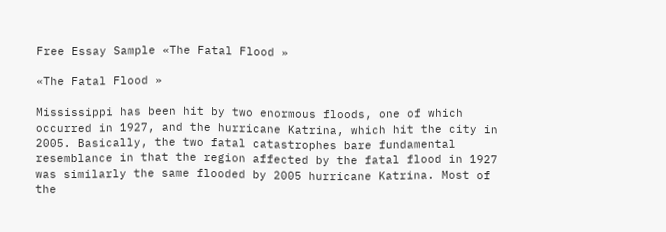Free Essay Sample «The Fatal Flood »

«The Fatal Flood »

Mississippi has been hit by two enormous floods, one of which occurred in 1927, and the hurricane Katrina, which hit the city in 2005. Basically, the two fatal catastrophes bare fundamental resemblance in that the region affected by the fatal flood in 1927 was similarly the same flooded by 2005 hurricane Katrina. Most of the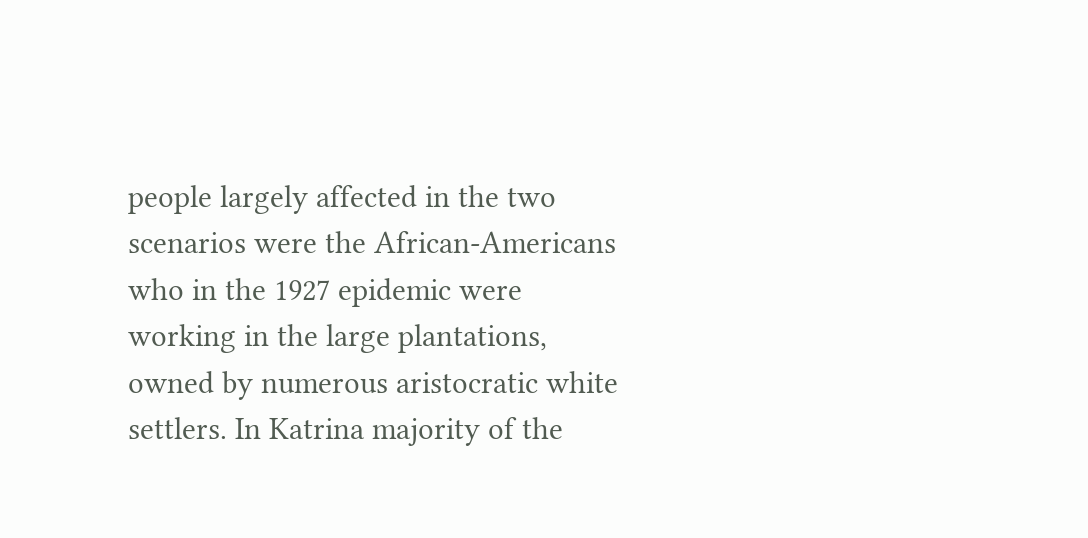people largely affected in the two scenarios were the African-Americans who in the 1927 epidemic were working in the large plantations, owned by numerous aristocratic white settlers. In Katrina majority of the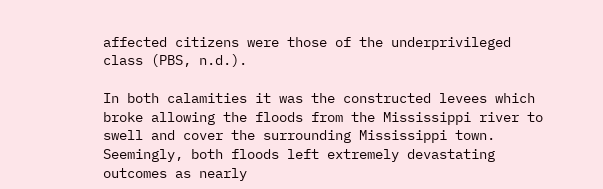affected citizens were those of the underprivileged class (PBS, n.d.).

In both calamities it was the constructed levees which broke allowing the floods from the Mississippi river to swell and cover the surrounding Mississippi town. Seemingly, both floods left extremely devastating outcomes as nearly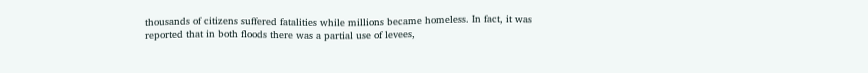thousands of citizens suffered fatalities while millions became homeless. In fact, it was reported that in both floods there was a partial use of levees,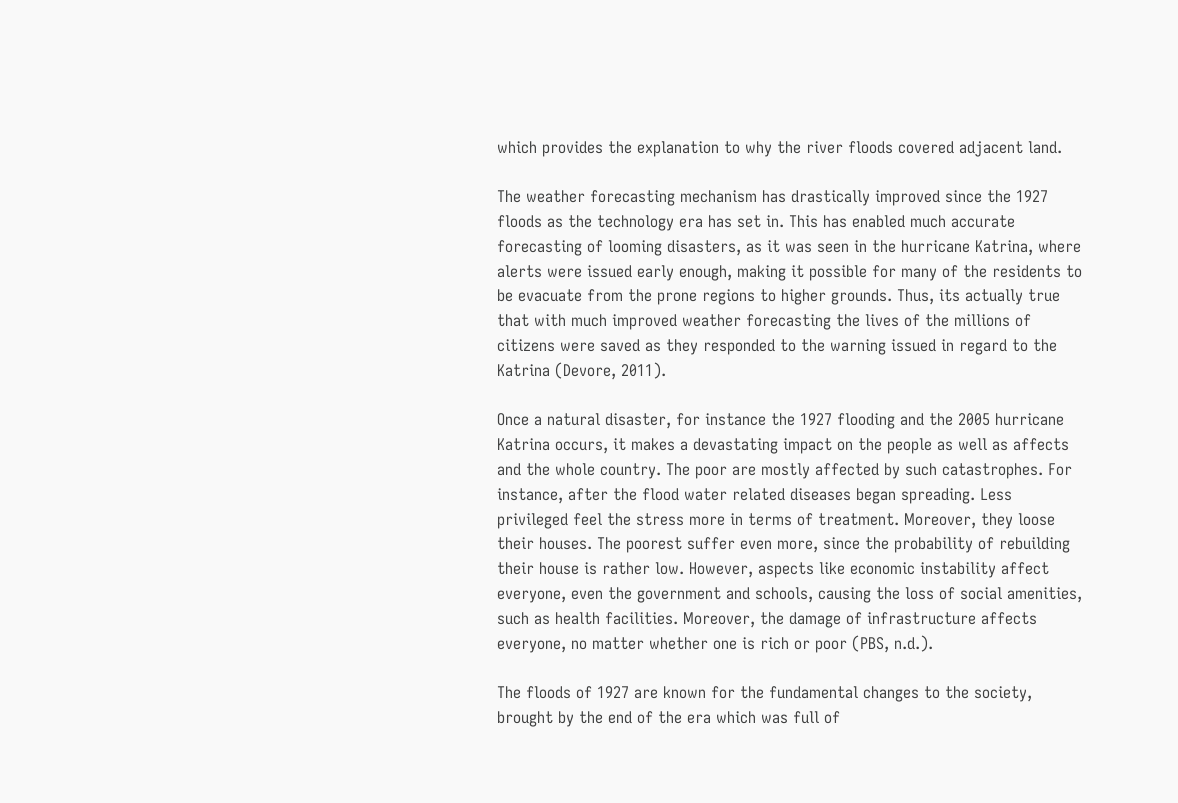which provides the explanation to why the river floods covered adjacent land.

The weather forecasting mechanism has drastically improved since the 1927 floods as the technology era has set in. This has enabled much accurate forecasting of looming disasters, as it was seen in the hurricane Katrina, where alerts were issued early enough, making it possible for many of the residents to be evacuate from the prone regions to higher grounds. Thus, its actually true that with much improved weather forecasting the lives of the millions of citizens were saved as they responded to the warning issued in regard to the Katrina (Devore, 2011).

Once a natural disaster, for instance the 1927 flooding and the 2005 hurricane Katrina occurs, it makes a devastating impact on the people as well as affects and the whole country. The poor are mostly affected by such catastrophes. For instance, after the flood water related diseases began spreading. Less privileged feel the stress more in terms of treatment. Moreover, they loose their houses. The poorest suffer even more, since the probability of rebuilding their house is rather low. However, aspects like economic instability affect everyone, even the government and schools, causing the loss of social amenities, such as health facilities. Moreover, the damage of infrastructure affects everyone, no matter whether one is rich or poor (PBS, n.d.).

The floods of 1927 are known for the fundamental changes to the society, brought by the end of the era which was full of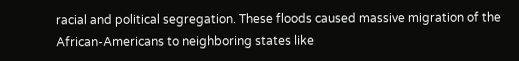racial and political segregation. These floods caused massive migration of the African-Americans to neighboring states like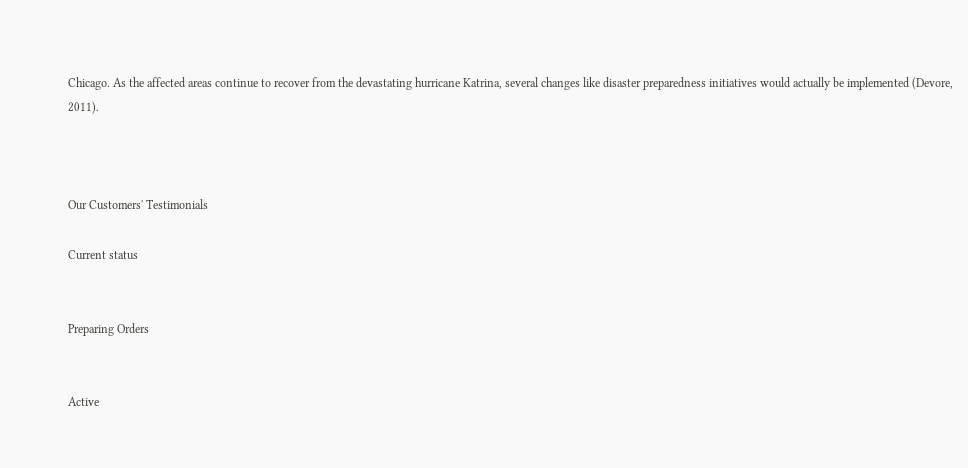Chicago. As the affected areas continue to recover from the devastating hurricane Katrina, several changes like disaster preparedness initiatives would actually be implemented (Devore, 2011).



Our Customers' Testimonials

Current status


Preparing Orders


Active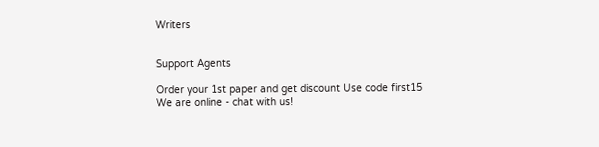Writers


Support Agents

Order your 1st paper and get discount Use code first15
We are online - chat with us!